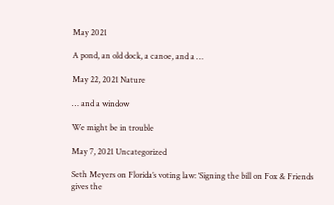May 2021

A pond, an old dock, a canoe, and a …

May 22, 2021 Nature

… and a window

We might be in trouble

May 7, 2021 Uncategorized

Seth Meyers on Florida’s voting law: ‘Signing the bill on Fox & Friends gives the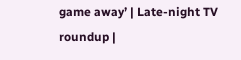game away’ | Late-night TV roundup |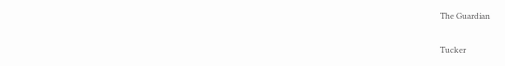The Guardian

Tucker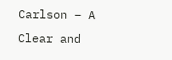Carlson – A Clear and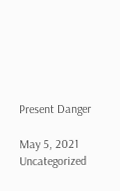Present Danger

May 5, 2021 Uncategorized